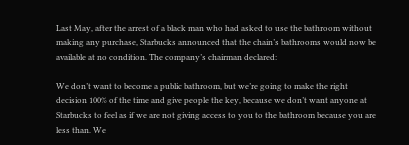Last May, after the arrest of a black man who had asked to use the bathroom without making any purchase, Starbucks announced that the chain’s bathrooms would now be available at no condition. The company’s chairman declared:

We don’t want to become a public bathroom, but we’re going to make the right decision 100% of the time and give people the key, because we don’t want anyone at Starbucks to feel as if we are not giving access to you to the bathroom because you are less than. We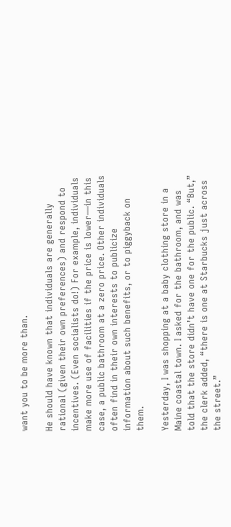want you to be more than.

He should have known that individuals are generally rational (given their own preferences) and respond to incentives. (Even socialists do!) For example, individuals make more use of facilities if the price is lower—in this case, a public bathroom at a zero price. Other individuals often find in their own interests to publicize information about such benefits, or to piggyback on them.

Yesterday, I was shopping at a baby clothing store in a Maine coastal town. I asked for the bathroom, and was told that the store didn’t have one for the public. “But,” the clerk added, “there is one at Starbucks just across the street.”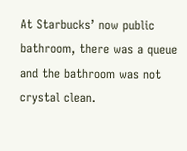At Starbucks’ now public bathroom, there was a queue and the bathroom was not crystal clean.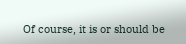Of course, it is or should be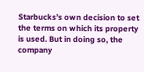Starbucks’s own decision to set the terms on which its property is used. But in doing so, the company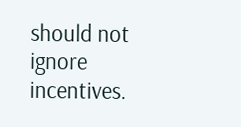should not ignore incentives.